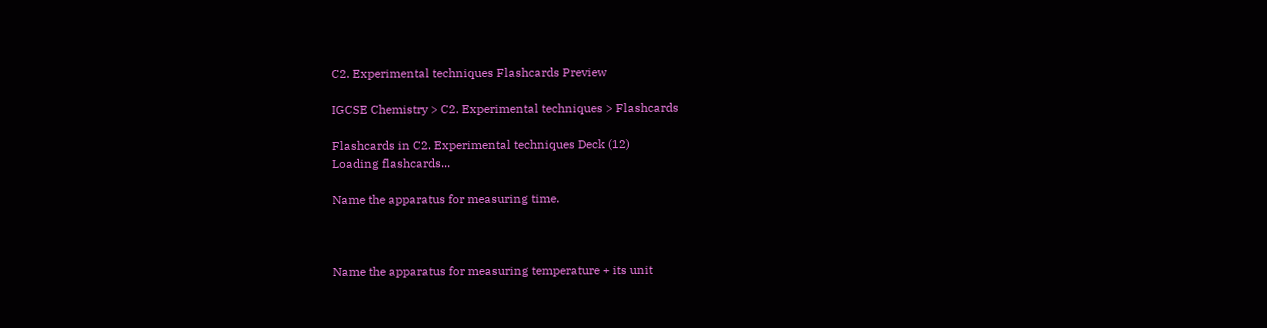C2. Experimental techniques Flashcards Preview

IGCSE Chemistry > C2. Experimental techniques > Flashcards

Flashcards in C2. Experimental techniques Deck (12)
Loading flashcards...

Name the apparatus for measuring time.



Name the apparatus for measuring temperature + its unit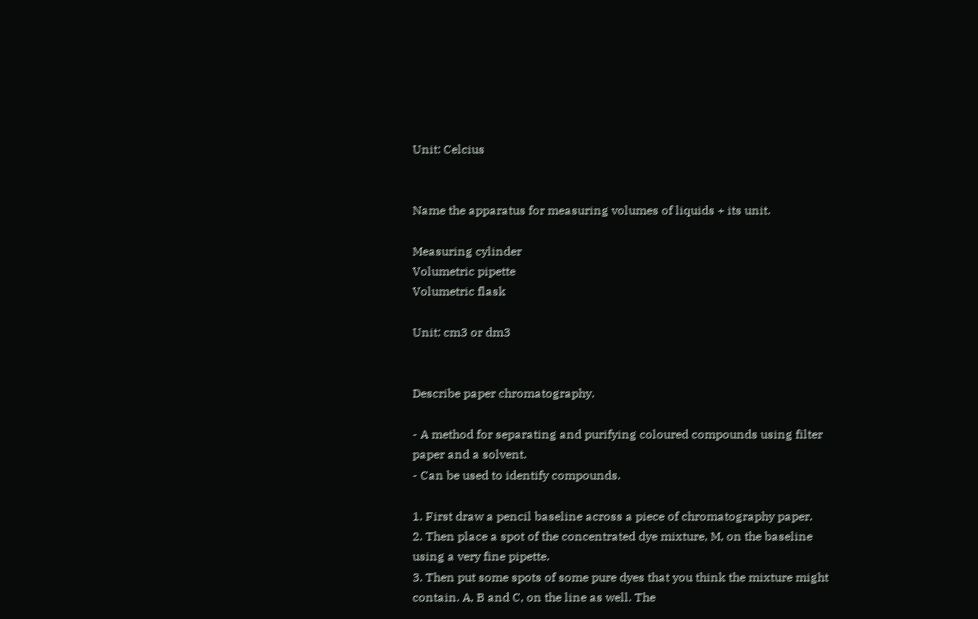Unit: Celcius


Name the apparatus for measuring volumes of liquids + its unit.

Measuring cylinder
Volumetric pipette
Volumetric flask

Unit: cm3 or dm3


Describe paper chromatography.

- A method for separating and purifying coloured compounds using filter paper and a solvent.
- Can be used to identify compounds.

1. First draw a pencil baseline across a piece of chromatography paper.
2. Then place a spot of the concentrated dye mixture, M, on the baseline using a very fine pipette.
3. Then put some spots of some pure dyes that you think the mixture might contain. A, B and C, on the line as well. The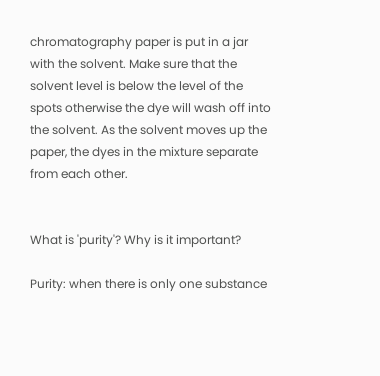chromatography paper is put in a jar with the solvent. Make sure that the solvent level is below the level of the spots otherwise the dye will wash off into the solvent. As the solvent moves up the paper, the dyes in the mixture separate from each other.


What is 'purity'? Why is it important?

Purity: when there is only one substance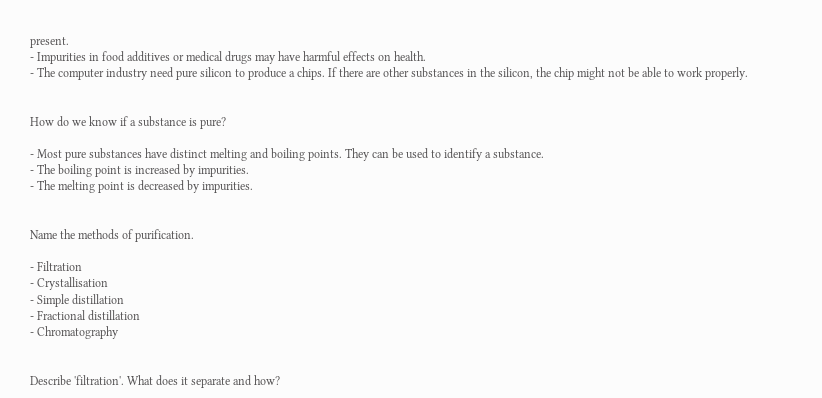present.
- Impurities in food additives or medical drugs may have harmful effects on health.
- The computer industry need pure silicon to produce a chips. If there are other substances in the silicon, the chip might not be able to work properly.


How do we know if a substance is pure?

- Most pure substances have distinct melting and boiling points. They can be used to identify a substance.
- The boiling point is increased by impurities.
- The melting point is decreased by impurities.


Name the methods of purification.

- Filtration
- Crystallisation
- Simple distillation
- Fractional distillation
- Chromatography


Describe 'filtration'. What does it separate and how?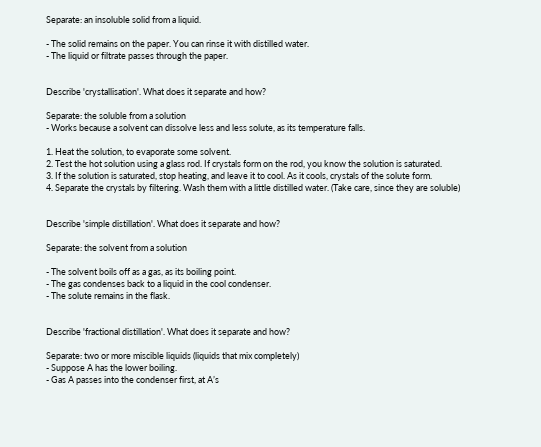Separate: an insoluble solid from a liquid.

- The solid remains on the paper. You can rinse it with distilled water.
- The liquid or filtrate passes through the paper.


Describe 'crystallisation'. What does it separate and how?

Separate: the soluble from a solution
- Works because a solvent can dissolve less and less solute, as its temperature falls.

1. Heat the solution, to evaporate some solvent.
2. Test the hot solution using a glass rod. If crystals form on the rod, you know the solution is saturated.
3. If the solution is saturated, stop heating, and leave it to cool. As it cools, crystals of the solute form.
4. Separate the crystals by filtering. Wash them with a little distilled water. (Take care, since they are soluble)


Describe 'simple distillation'. What does it separate and how?

Separate: the solvent from a solution

- The solvent boils off as a gas, as its boiling point.
- The gas condenses back to a liquid in the cool condenser.
- The solute remains in the flask.


Describe 'fractional distillation'. What does it separate and how?

Separate: two or more miscible liquids (liquids that mix completely)
- Suppose A has the lower boiling.
- Gas A passes into the condenser first, at A’s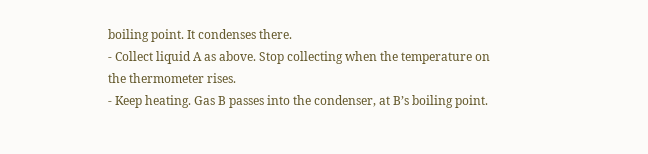boiling point. It condenses there.
- Collect liquid A as above. Stop collecting when the temperature on the thermometer rises.
- Keep heating. Gas B passes into the condenser, at B’s boiling point.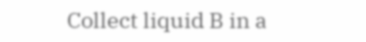Collect liquid B in a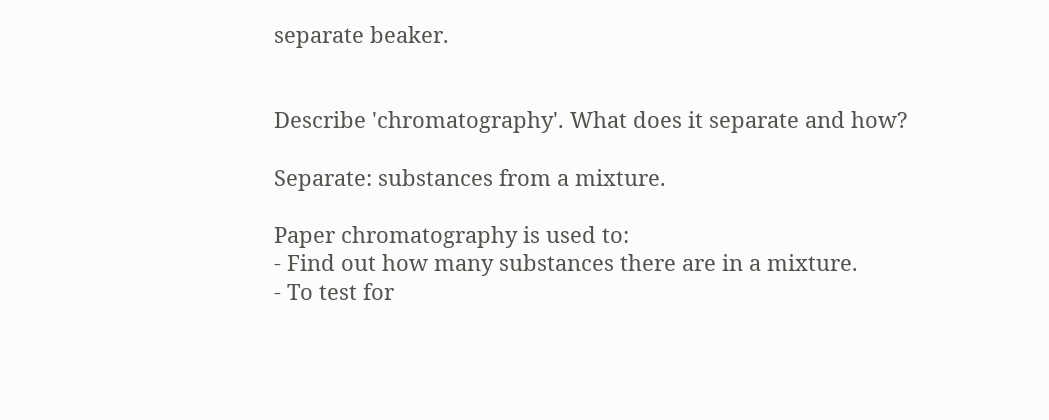separate beaker.


Describe 'chromatography'. What does it separate and how?

Separate: substances from a mixture.

Paper chromatography is used to:
- Find out how many substances there are in a mixture.
- To test for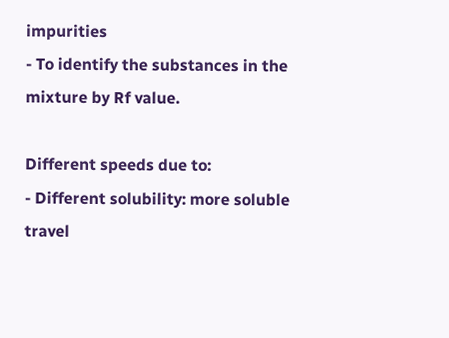impurities
- To identify the substances in the mixture by Rf value.

Different speeds due to:
- Different solubility: more soluble travel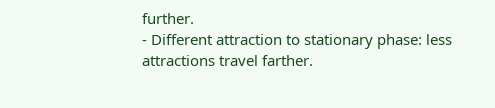further.
- Different attraction to stationary phase: less attractions travel farther.